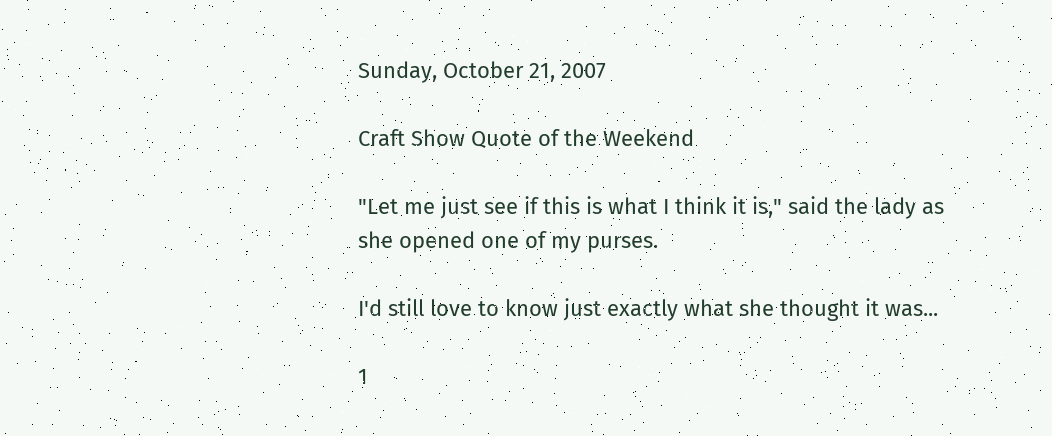Sunday, October 21, 2007

Craft Show Quote of the Weekend

"Let me just see if this is what I think it is," said the lady as she opened one of my purses.

I'd still love to know just exactly what she thought it was...

1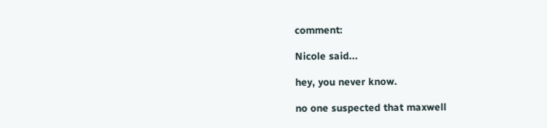comment:

Nicole said...

hey, you never know.

no one suspected that maxwell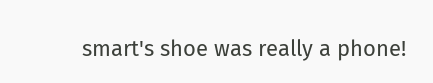smart's shoe was really a phone!